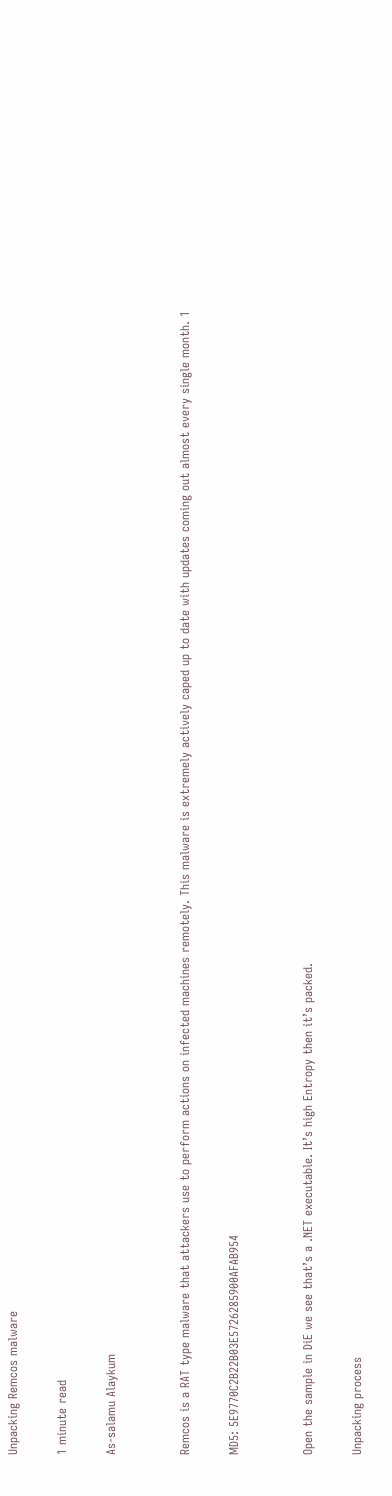Unpacking Remcos malware

1 minute read

As-salamu Alaykum


Remcos is a RAT type malware that attackers use to perform actions on infected machines remotely. This malware is extremely actively caped up to date with updates coming out almost every single month. 1

MD5: 5E9770C2B22B03E5726285900AFAB954


Open the sample in DiE we see that’s a .NET executable. It’s high Entropy then it’s packed.

Unpacking process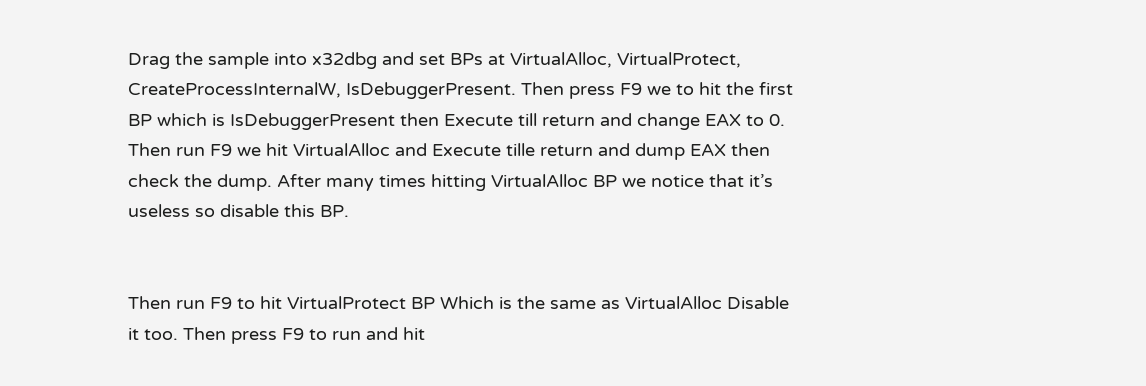Drag the sample into x32dbg and set BPs at VirtualAlloc, VirtualProtect, CreateProcessInternalW, IsDebuggerPresent. Then press F9 we to hit the first BP which is IsDebuggerPresent then Execute till return and change EAX to 0. Then run F9 we hit VirtualAlloc and Execute tille return and dump EAX then check the dump. After many times hitting VirtualAlloc BP we notice that it’s useless so disable this BP.


Then run F9 to hit VirtualProtect BP Which is the same as VirtualAlloc Disable it too. Then press F9 to run and hit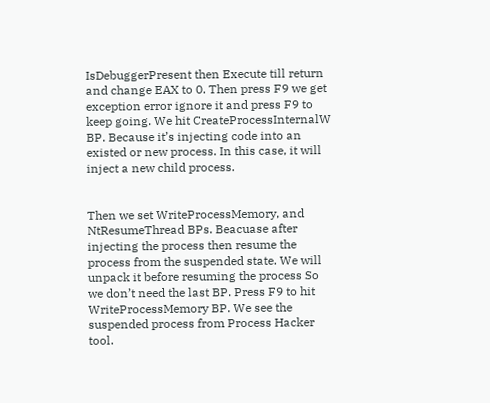IsDebuggerPresent then Execute till return and change EAX to 0. Then press F9 we get exception error ignore it and press F9 to keep going. We hit CreateProcessInternalW BP. Because it’s injecting code into an existed or new process. In this case, it will inject a new child process.


Then we set WriteProcessMemory, and NtResumeThread BPs. Beacuase after injecting the process then resume the process from the suspended state. We will unpack it before resuming the process So we don’t need the last BP. Press F9 to hit WriteProcessMemory BP. We see the suspended process from Process Hacker tool.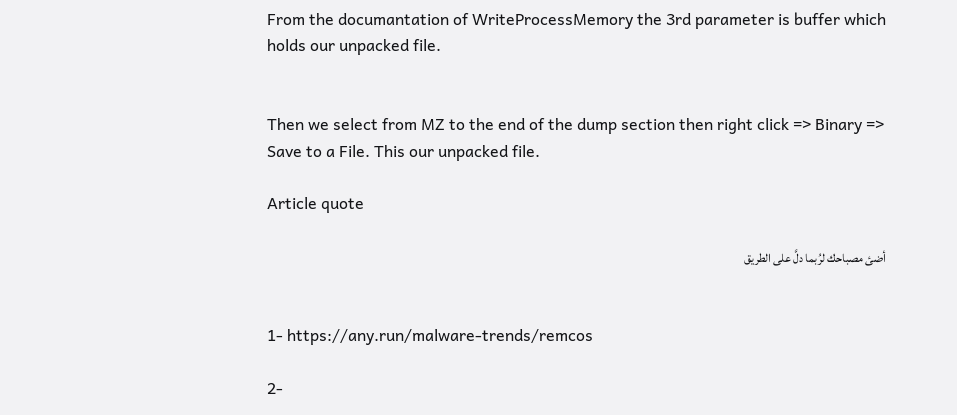From the documantation of WriteProcessMemory the 3rd parameter is buffer which holds our unpacked file.


Then we select from MZ to the end of the dump section then right click => Binary => Save to a File. This our unpacked file.

Article quote

أضئ مصباحك لرُبما دلَّ على الطريق


1- https://any.run/malware-trends/remcos

2-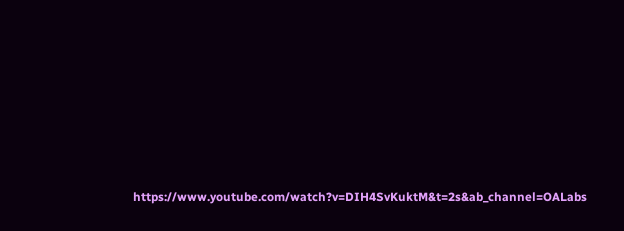https://www.youtube.com/watch?v=DIH4SvKuktM&t=2s&ab_channel=OALabs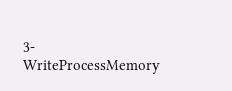3- WriteProcessMemory